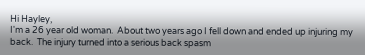Hi Hayley,
I'm a 26 year old woman.  About two years ago I fell down and ended up injuring my back.  The injury turned into a serious back spasm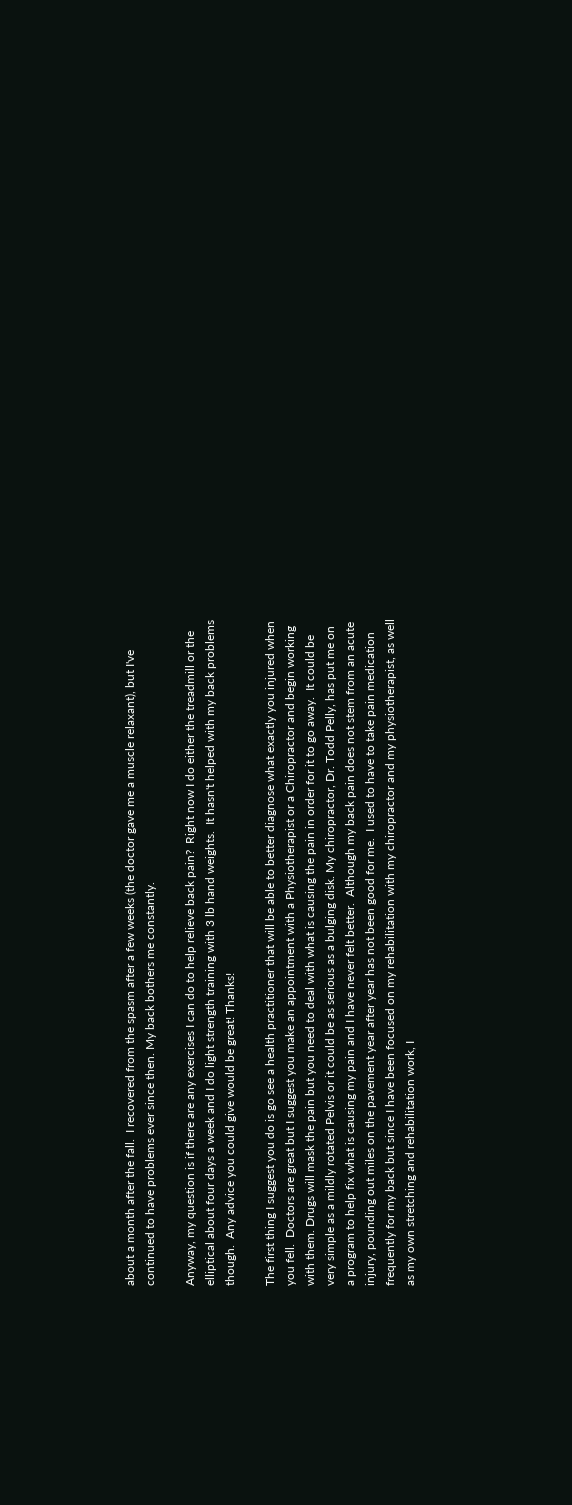about a month after the fall.  I recovered from the spasm after a few weeks (the doctor gave me a muscle relaxant), but I've continued to have problems ever since then. My back bothers me constantly.

Anyway, my question is if there are any exercises I can do to help relieve back pain?  Right now I do either the treadmill or the elliptical about four days a week and I do light strength training with 3 lb hand weights.  It hasn't helped with my back problems though.  Any advice you could give would be great! Thanks!

The first thing I suggest you do is go see a health practitioner that will be able to better diagnose what exactly you injured when you fell.  Doctors are great but I suggest you make an appointment with a Physiotherapist or a Chiropractor and begin working with them. Drugs will mask the pain but you need to deal with what is causing the pain in order for it to go away.  It could be very simple as a mildly rotated Pelvis or it could be as serious as a bulging disk. My chiropractor, Dr. Todd Pelly, has put me on a program to help fix what is causing my pain and I have never felt better.  Although my back pain does not stem from an acute injury, pounding out miles on the pavement year after year has not been good for me.  I used to have to take pain medication frequently for my back but since I have been focused on my rehabilitation with my chiropractor and my physiotherapist, as well as my own stretching and rehabilitation work, I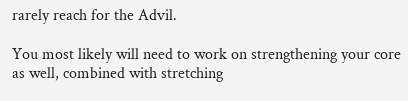rarely reach for the Advil.

You most likely will need to work on strengthening your core as well, combined with stretching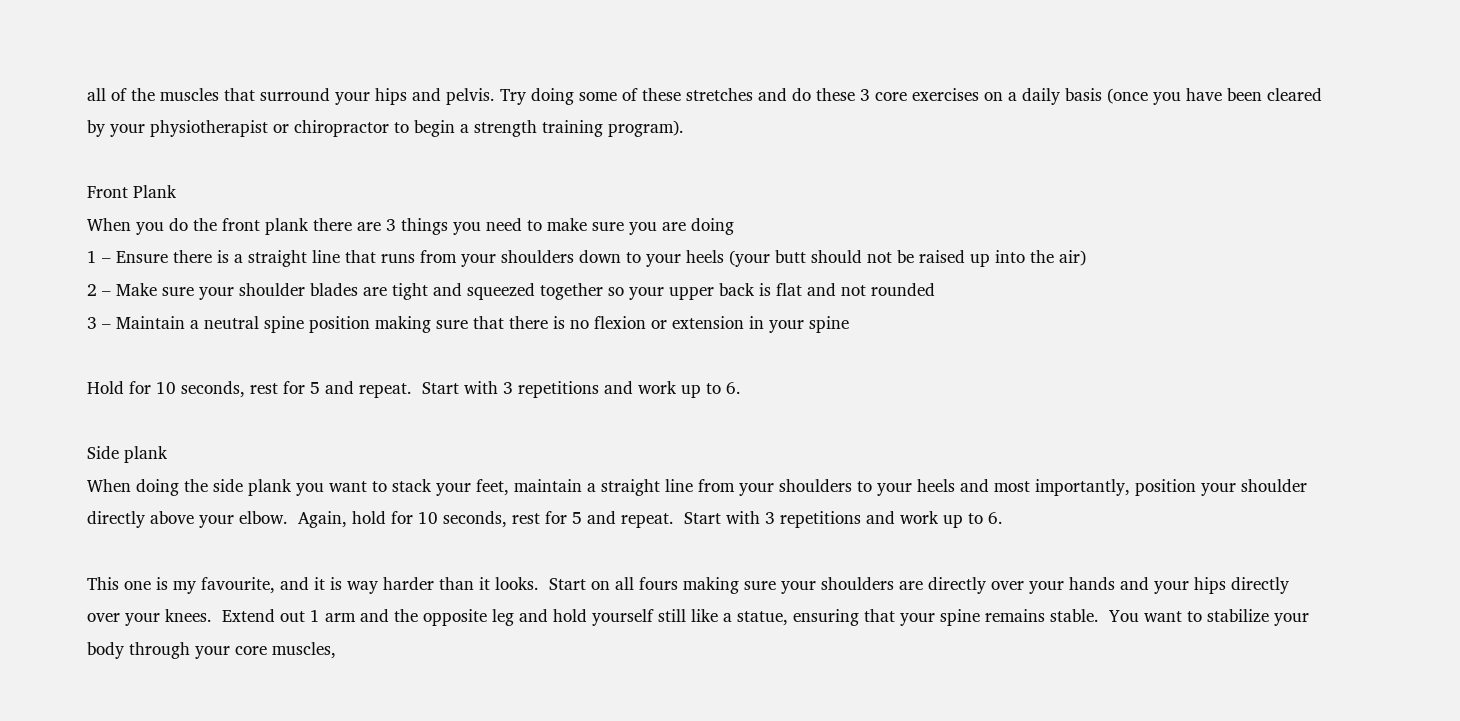all of the muscles that surround your hips and pelvis. Try doing some of these stretches and do these 3 core exercises on a daily basis (once you have been cleared by your physiotherapist or chiropractor to begin a strength training program).

Front Plank
When you do the front plank there are 3 things you need to make sure you are doing
1 – Ensure there is a straight line that runs from your shoulders down to your heels (your butt should not be raised up into the air)
2 – Make sure your shoulder blades are tight and squeezed together so your upper back is flat and not rounded
3 – Maintain a neutral spine position making sure that there is no flexion or extension in your spine

Hold for 10 seconds, rest for 5 and repeat.  Start with 3 repetitions and work up to 6.

Side plank
When doing the side plank you want to stack your feet, maintain a straight line from your shoulders to your heels and most importantly, position your shoulder directly above your elbow.  Again, hold for 10 seconds, rest for 5 and repeat.  Start with 3 repetitions and work up to 6.

This one is my favourite, and it is way harder than it looks.  Start on all fours making sure your shoulders are directly over your hands and your hips directly over your knees.  Extend out 1 arm and the opposite leg and hold yourself still like a statue, ensuring that your spine remains stable.  You want to stabilize your body through your core muscles,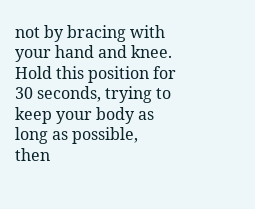not by bracing with your hand and knee.  Hold this position for 30 seconds, trying to keep your body as long as possible, then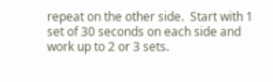repeat on the other side.  Start with 1 set of 30 seconds on each side and work up to 2 or 3 sets.